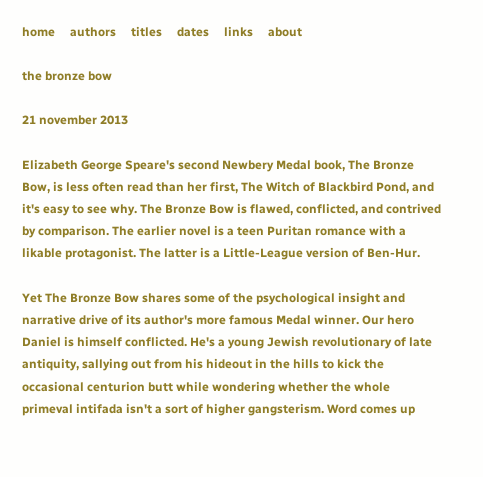home     authors     titles     dates     links     about

the bronze bow

21 november 2013

Elizabeth George Speare's second Newbery Medal book, The Bronze Bow, is less often read than her first, The Witch of Blackbird Pond, and it's easy to see why. The Bronze Bow is flawed, conflicted, and contrived by comparison. The earlier novel is a teen Puritan romance with a likable protagonist. The latter is a Little-League version of Ben-Hur.

Yet The Bronze Bow shares some of the psychological insight and narrative drive of its author's more famous Medal winner. Our hero Daniel is himself conflicted. He's a young Jewish revolutionary of late antiquity, sallying out from his hideout in the hills to kick the occasional centurion butt while wondering whether the whole primeval intifada isn't a sort of higher gangsterism. Word comes up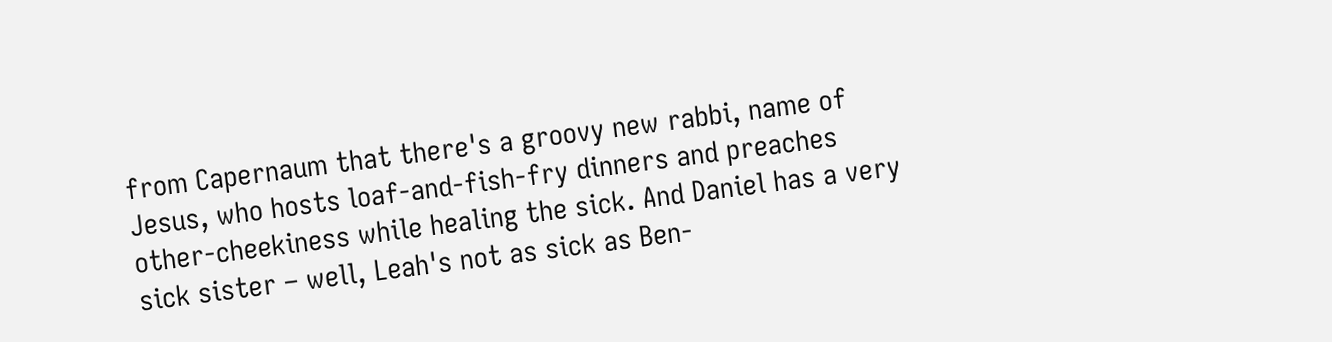from Capernaum that there's a groovy new rabbi, name of Jesus, who hosts loaf-and-fish-fry dinners and preaches other-cheekiness while healing the sick. And Daniel has a very sick sister – well, Leah's not as sick as Ben-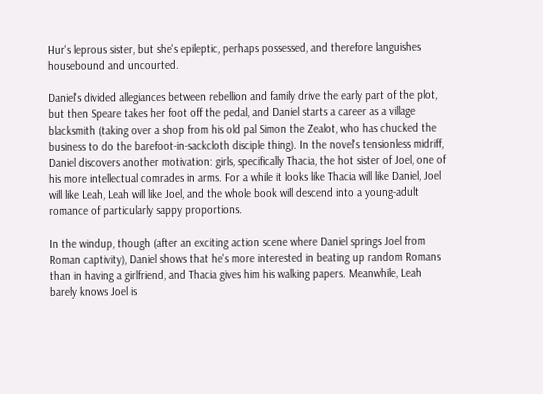Hur's leprous sister, but she's epileptic, perhaps possessed, and therefore languishes housebound and uncourted.

Daniel's divided allegiances between rebellion and family drive the early part of the plot, but then Speare takes her foot off the pedal, and Daniel starts a career as a village blacksmith (taking over a shop from his old pal Simon the Zealot, who has chucked the business to do the barefoot-in-sackcloth disciple thing). In the novel's tensionless midriff, Daniel discovers another motivation: girls, specifically Thacia, the hot sister of Joel, one of his more intellectual comrades in arms. For a while it looks like Thacia will like Daniel, Joel will like Leah, Leah will like Joel, and the whole book will descend into a young-adult romance of particularly sappy proportions.

In the windup, though (after an exciting action scene where Daniel springs Joel from Roman captivity), Daniel shows that he's more interested in beating up random Romans than in having a girlfriend, and Thacia gives him his walking papers. Meanwhile, Leah barely knows Joel is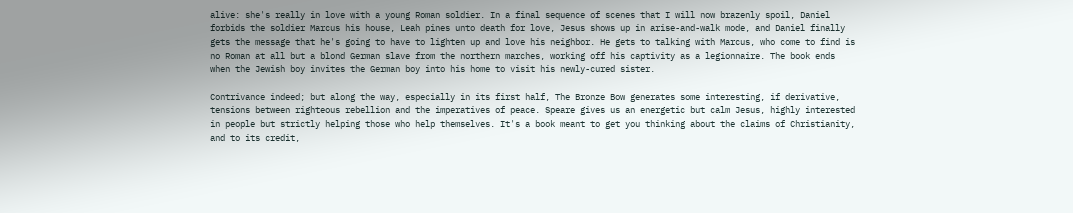alive: she's really in love with a young Roman soldier. In a final sequence of scenes that I will now brazenly spoil, Daniel forbids the soldier Marcus his house, Leah pines unto death for love, Jesus shows up in arise-and-walk mode, and Daniel finally gets the message that he's going to have to lighten up and love his neighbor. He gets to talking with Marcus, who come to find is no Roman at all but a blond German slave from the northern marches, working off his captivity as a legionnaire. The book ends when the Jewish boy invites the German boy into his home to visit his newly-cured sister.

Contrivance indeed; but along the way, especially in its first half, The Bronze Bow generates some interesting, if derivative, tensions between righteous rebellion and the imperatives of peace. Speare gives us an energetic but calm Jesus, highly interested in people but strictly helping those who help themselves. It's a book meant to get you thinking about the claims of Christianity, and to its credit,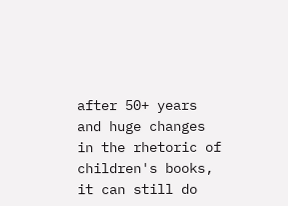after 50+ years and huge changes in the rhetoric of children's books, it can still do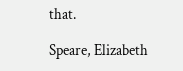that.

Speare, Elizabeth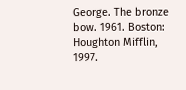George. The bronze bow. 1961. Boston: Houghton Mifflin, 1997.